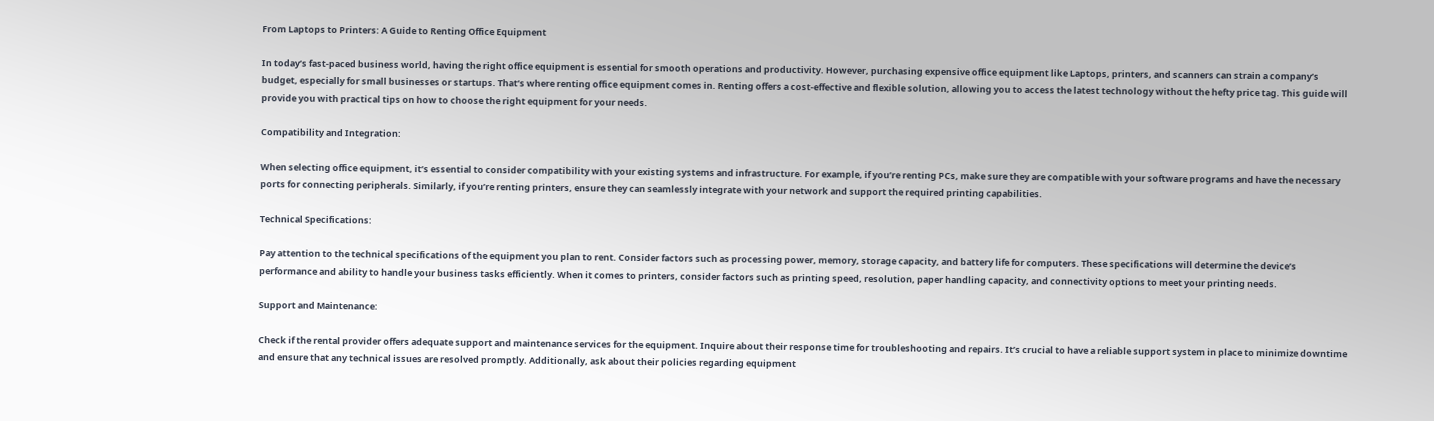From Laptops to Printers: A Guide to Renting Office Equipment

In today’s fast-paced business world, having the right office equipment is essential for smooth operations and productivity. However, purchasing expensive office equipment like Laptops, printers, and scanners can strain a company’s budget, especially for small businesses or startups. That’s where renting office equipment comes in. Renting offers a cost-effective and flexible solution, allowing you to access the latest technology without the hefty price tag. This guide will provide you with practical tips on how to choose the right equipment for your needs.

Compatibility and Integration:

When selecting office equipment, it’s essential to consider compatibility with your existing systems and infrastructure. For example, if you’re renting PCs, make sure they are compatible with your software programs and have the necessary ports for connecting peripherals. Similarly, if you’re renting printers, ensure they can seamlessly integrate with your network and support the required printing capabilities.

Technical Specifications:

Pay attention to the technical specifications of the equipment you plan to rent. Consider factors such as processing power, memory, storage capacity, and battery life for computers. These specifications will determine the device’s performance and ability to handle your business tasks efficiently. When it comes to printers, consider factors such as printing speed, resolution, paper handling capacity, and connectivity options to meet your printing needs.

Support and Maintenance:

Check if the rental provider offers adequate support and maintenance services for the equipment. Inquire about their response time for troubleshooting and repairs. It’s crucial to have a reliable support system in place to minimize downtime and ensure that any technical issues are resolved promptly. Additionally, ask about their policies regarding equipment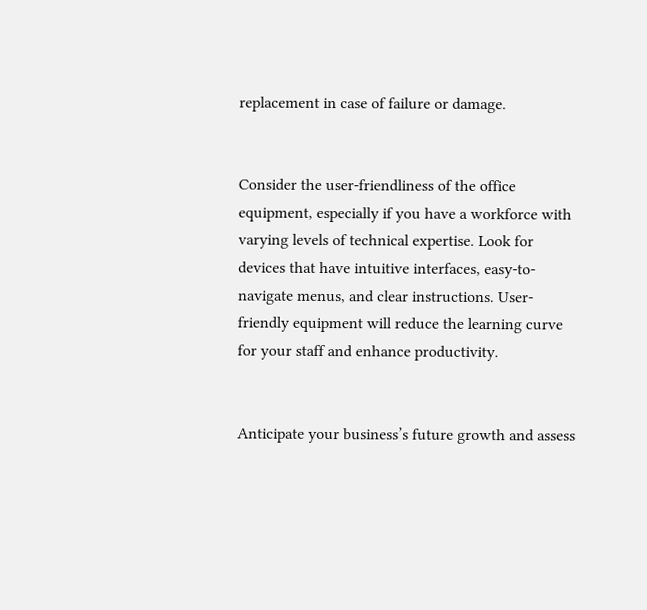replacement in case of failure or damage.


Consider the user-friendliness of the office equipment, especially if you have a workforce with varying levels of technical expertise. Look for devices that have intuitive interfaces, easy-to-navigate menus, and clear instructions. User-friendly equipment will reduce the learning curve for your staff and enhance productivity.


Anticipate your business’s future growth and assess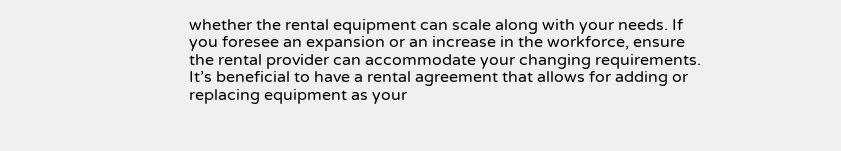whether the rental equipment can scale along with your needs. If you foresee an expansion or an increase in the workforce, ensure the rental provider can accommodate your changing requirements. It’s beneficial to have a rental agreement that allows for adding or replacing equipment as your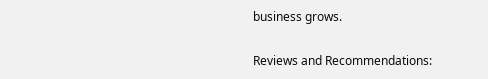business grows.

Reviews and Recommendations: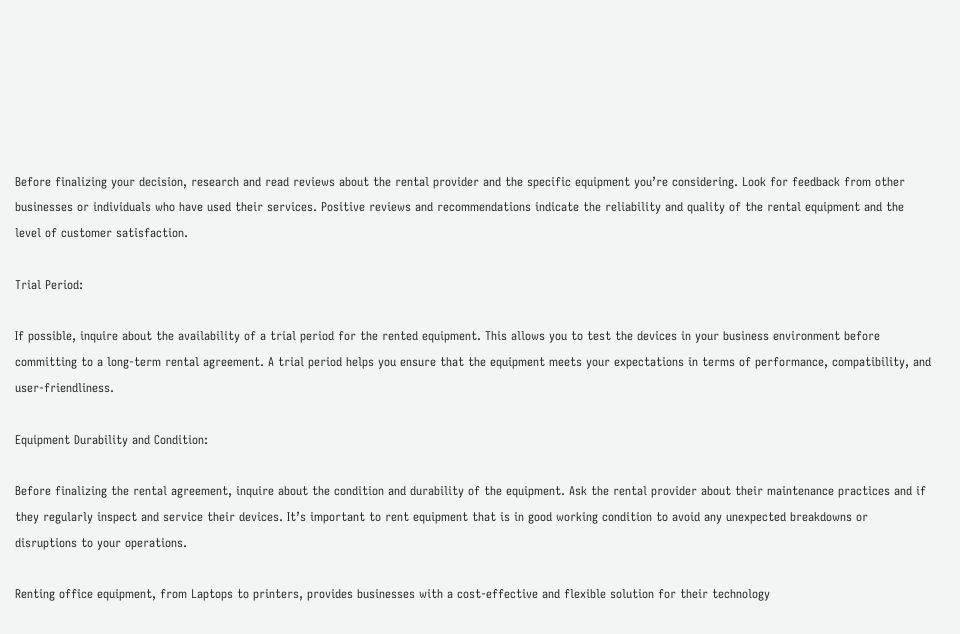Before finalizing your decision, research and read reviews about the rental provider and the specific equipment you’re considering. Look for feedback from other businesses or individuals who have used their services. Positive reviews and recommendations indicate the reliability and quality of the rental equipment and the level of customer satisfaction.

Trial Period:

If possible, inquire about the availability of a trial period for the rented equipment. This allows you to test the devices in your business environment before committing to a long-term rental agreement. A trial period helps you ensure that the equipment meets your expectations in terms of performance, compatibility, and user-friendliness.

Equipment Durability and Condition:

Before finalizing the rental agreement, inquire about the condition and durability of the equipment. Ask the rental provider about their maintenance practices and if they regularly inspect and service their devices. It’s important to rent equipment that is in good working condition to avoid any unexpected breakdowns or disruptions to your operations.

Renting office equipment, from Laptops to printers, provides businesses with a cost-effective and flexible solution for their technology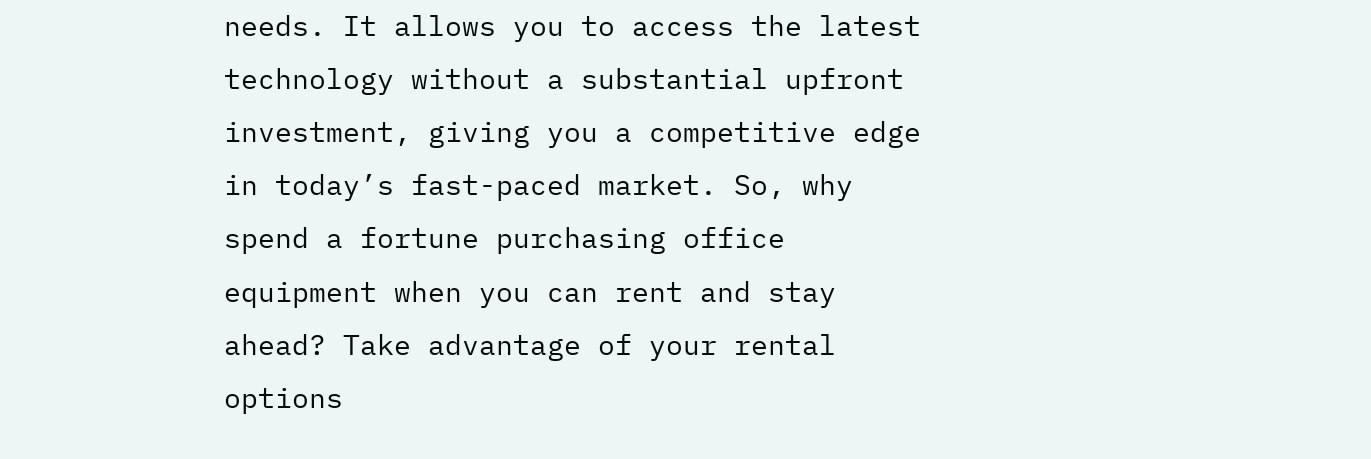needs. It allows you to access the latest technology without a substantial upfront investment, giving you a competitive edge in today’s fast-paced market. So, why spend a fortune purchasing office equipment when you can rent and stay ahead? Take advantage of your rental options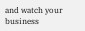and watch your business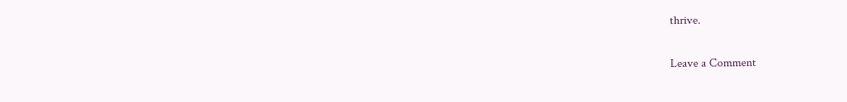thrive.

Leave a Comment